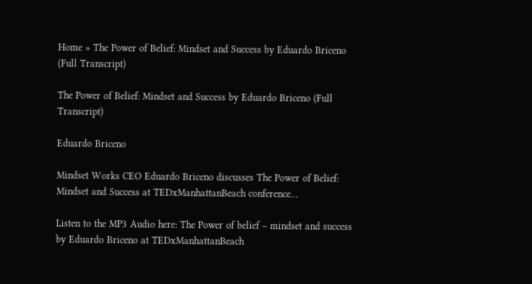Home » The Power of Belief: Mindset and Success by Eduardo Briceno (Full Transcript)

The Power of Belief: Mindset and Success by Eduardo Briceno (Full Transcript)

Eduardo Briceno

Mindset Works CEO Eduardo Briceno discusses The Power of Belief: Mindset and Success at TEDxManhattanBeach conference…

Listen to the MP3 Audio here: The Power of belief – mindset and success by Eduardo Briceno at TEDxManhattanBeach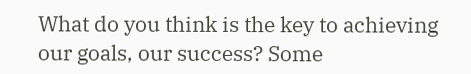What do you think is the key to achieving our goals, our success? Some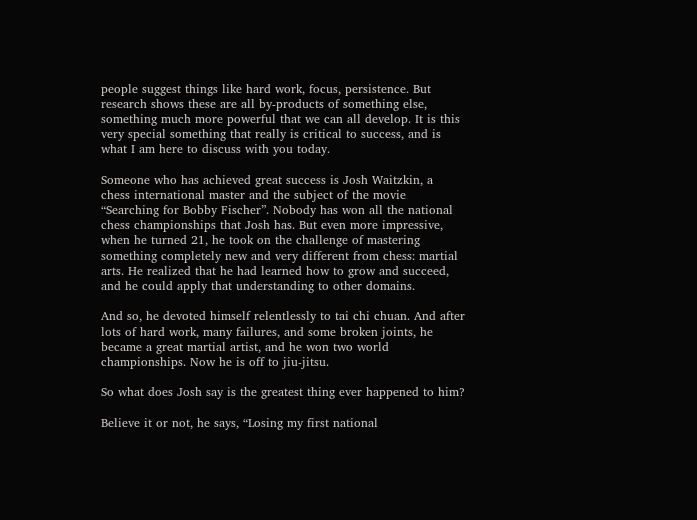people suggest things like hard work, focus, persistence. But research shows these are all by-products of something else, something much more powerful that we can all develop. It is this very special something that really is critical to success, and is what I am here to discuss with you today.

Someone who has achieved great success is Josh Waitzkin, a chess international master and the subject of the movie “Searching for Bobby Fischer”. Nobody has won all the national chess championships that Josh has. But even more impressive, when he turned 21, he took on the challenge of mastering something completely new and very different from chess: martial arts. He realized that he had learned how to grow and succeed, and he could apply that understanding to other domains.

And so, he devoted himself relentlessly to tai chi chuan. And after lots of hard work, many failures, and some broken joints, he became a great martial artist, and he won two world championships. Now he is off to jiu-jitsu.

So what does Josh say is the greatest thing ever happened to him?

Believe it or not, he says, “Losing my first national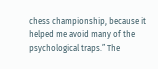chess championship, because it helped me avoid many of the psychological traps.” The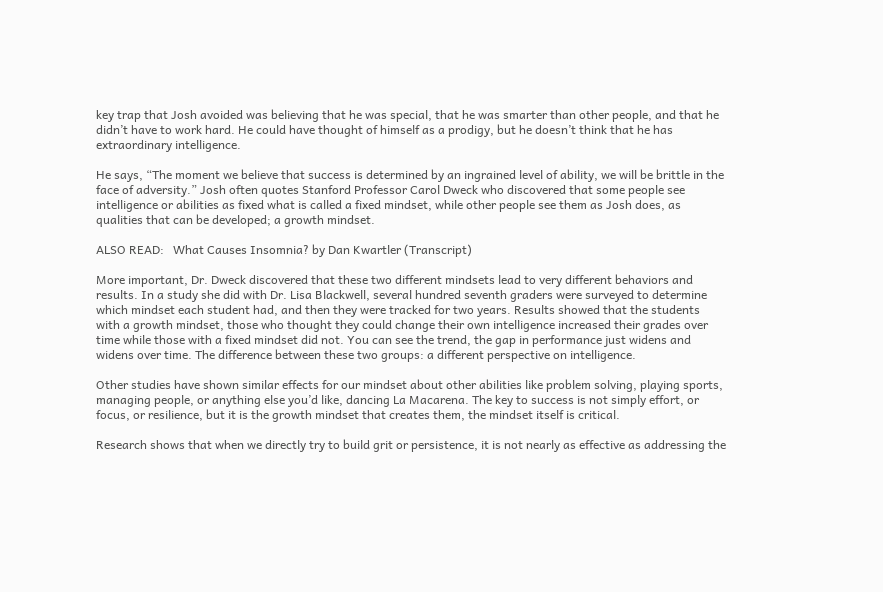key trap that Josh avoided was believing that he was special, that he was smarter than other people, and that he didn’t have to work hard. He could have thought of himself as a prodigy, but he doesn’t think that he has extraordinary intelligence.

He says, “The moment we believe that success is determined by an ingrained level of ability, we will be brittle in the face of adversity.” Josh often quotes Stanford Professor Carol Dweck who discovered that some people see intelligence or abilities as fixed what is called a fixed mindset, while other people see them as Josh does, as qualities that can be developed; a growth mindset.

ALSO READ:   What Causes Insomnia? by Dan Kwartler (Transcript)

More important, Dr. Dweck discovered that these two different mindsets lead to very different behaviors and results. In a study she did with Dr. Lisa Blackwell, several hundred seventh graders were surveyed to determine which mindset each student had, and then they were tracked for two years. Results showed that the students with a growth mindset, those who thought they could change their own intelligence increased their grades over time while those with a fixed mindset did not. You can see the trend, the gap in performance just widens and widens over time. The difference between these two groups: a different perspective on intelligence.

Other studies have shown similar effects for our mindset about other abilities like problem solving, playing sports, managing people, or anything else you’d like, dancing La Macarena. The key to success is not simply effort, or focus, or resilience, but it is the growth mindset that creates them, the mindset itself is critical.

Research shows that when we directly try to build grit or persistence, it is not nearly as effective as addressing the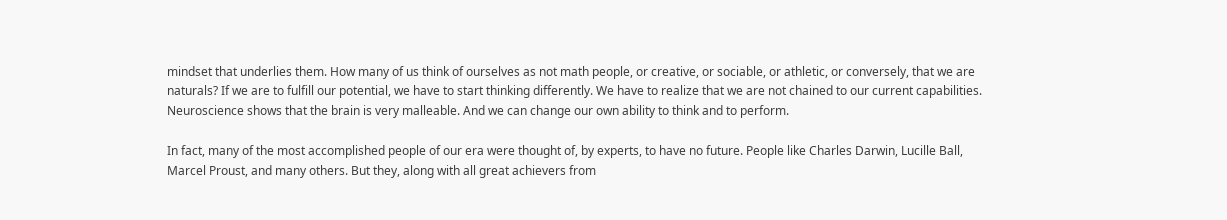mindset that underlies them. How many of us think of ourselves as not math people, or creative, or sociable, or athletic, or conversely, that we are naturals? If we are to fulfill our potential, we have to start thinking differently. We have to realize that we are not chained to our current capabilities. Neuroscience shows that the brain is very malleable. And we can change our own ability to think and to perform.

In fact, many of the most accomplished people of our era were thought of, by experts, to have no future. People like Charles Darwin, Lucille Ball, Marcel Proust, and many others. But they, along with all great achievers from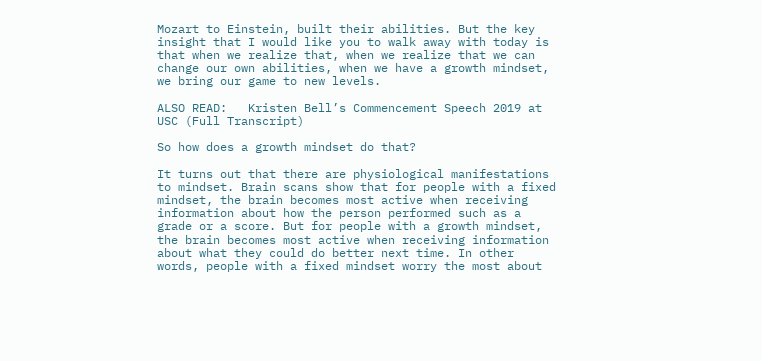Mozart to Einstein, built their abilities. But the key insight that I would like you to walk away with today is that when we realize that, when we realize that we can change our own abilities, when we have a growth mindset, we bring our game to new levels.

ALSO READ:   Kristen Bell’s Commencement Speech 2019 at USC (Full Transcript)

So how does a growth mindset do that?

It turns out that there are physiological manifestations to mindset. Brain scans show that for people with a fixed mindset, the brain becomes most active when receiving information about how the person performed such as a grade or a score. But for people with a growth mindset, the brain becomes most active when receiving information about what they could do better next time. In other words, people with a fixed mindset worry the most about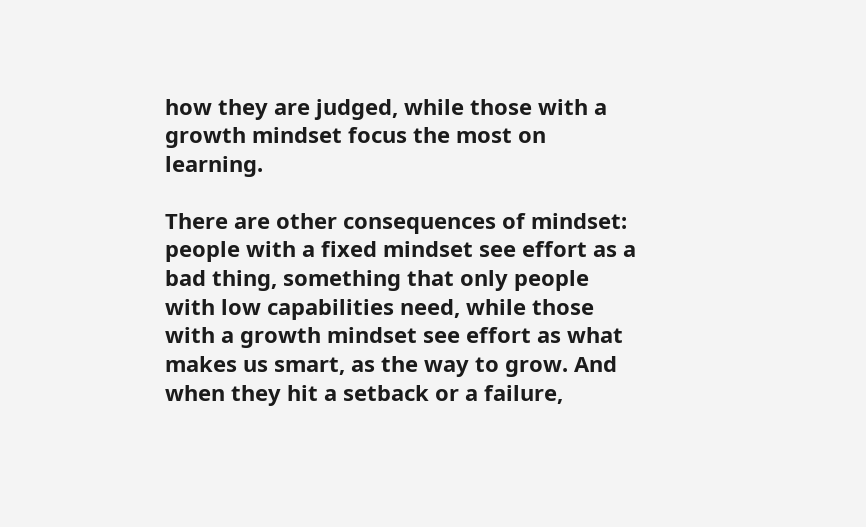how they are judged, while those with a growth mindset focus the most on learning.

There are other consequences of mindset: people with a fixed mindset see effort as a bad thing, something that only people with low capabilities need, while those with a growth mindset see effort as what makes us smart, as the way to grow. And when they hit a setback or a failure,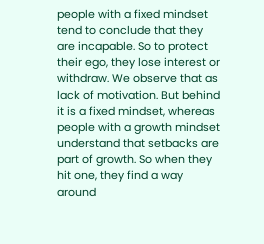people with a fixed mindset tend to conclude that they are incapable. So to protect their ego, they lose interest or withdraw. We observe that as lack of motivation. But behind it is a fixed mindset, whereas people with a growth mindset understand that setbacks are part of growth. So when they hit one, they find a way around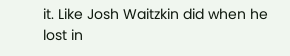it. Like Josh Waitzkin did when he lost in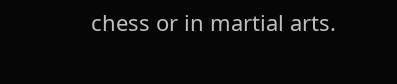chess or in martial arts.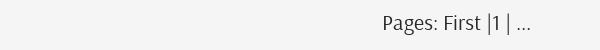Pages: First |1 | ...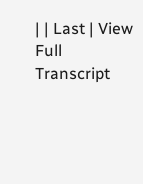| | Last | View Full Transcript